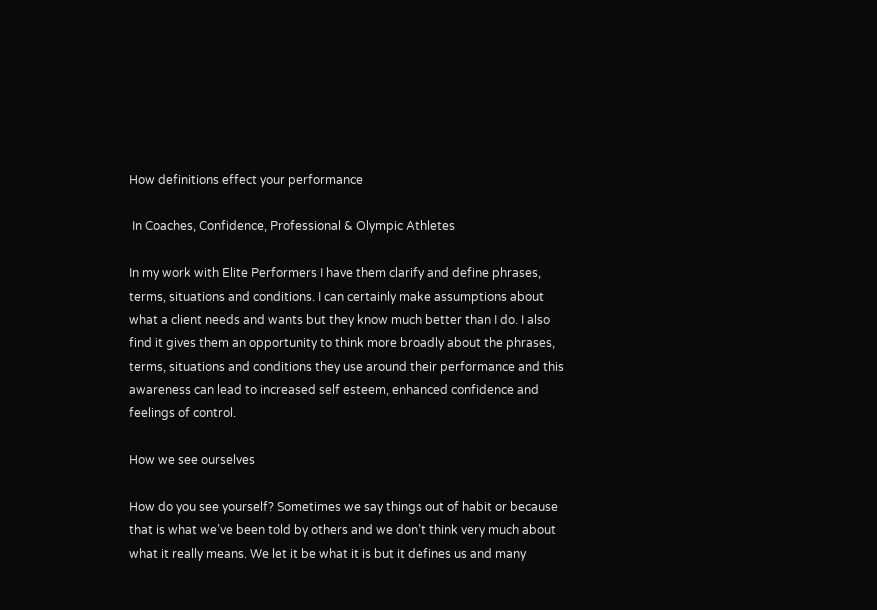How definitions effect your performance

 In Coaches, Confidence, Professional & Olympic Athletes

In my work with Elite Performers I have them clarify and define phrases, terms, situations and conditions. I can certainly make assumptions about what a client needs and wants but they know much better than I do. I also find it gives them an opportunity to think more broadly about the phrases, terms, situations and conditions they use around their performance and this awareness can lead to increased self esteem, enhanced confidence and feelings of control.

How we see ourselves

How do you see yourself? Sometimes we say things out of habit or because that is what we’ve been told by others and we don’t think very much about what it really means. We let it be what it is but it defines us and many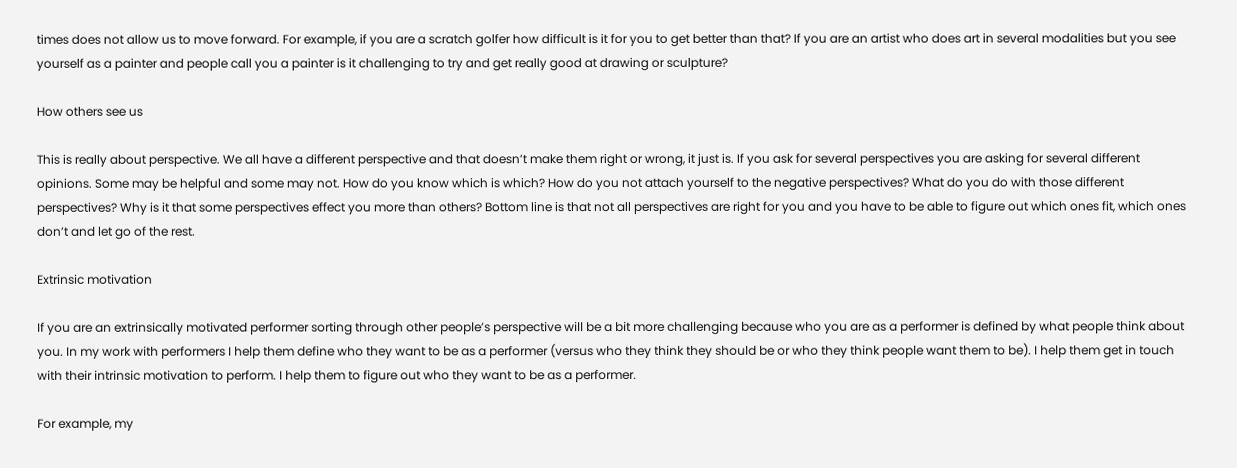times does not allow us to move forward. For example, if you are a scratch golfer how difficult is it for you to get better than that? If you are an artist who does art in several modalities but you see yourself as a painter and people call you a painter is it challenging to try and get really good at drawing or sculpture?

How others see us

This is really about perspective. We all have a different perspective and that doesn’t make them right or wrong, it just is. If you ask for several perspectives you are asking for several different opinions. Some may be helpful and some may not. How do you know which is which? How do you not attach yourself to the negative perspectives? What do you do with those different perspectives? Why is it that some perspectives effect you more than others? Bottom line is that not all perspectives are right for you and you have to be able to figure out which ones fit, which ones don’t and let go of the rest.

Extrinsic motivation

If you are an extrinsically motivated performer sorting through other people’s perspective will be a bit more challenging because who you are as a performer is defined by what people think about you. In my work with performers I help them define who they want to be as a performer (versus who they think they should be or who they think people want them to be). I help them get in touch with their intrinsic motivation to perform. I help them to figure out who they want to be as a performer.

For example, my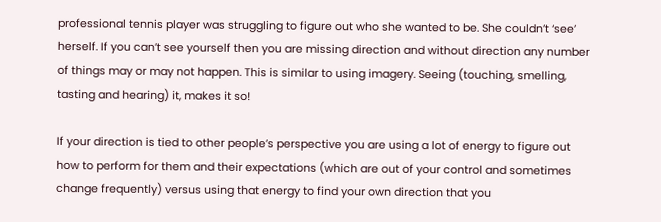professional tennis player was struggling to figure out who she wanted to be. She couldn’t ‘see’ herself. If you can’t see yourself then you are missing direction and without direction any number of things may or may not happen. This is similar to using imagery. Seeing (touching, smelling, tasting and hearing) it, makes it so!

If your direction is tied to other people’s perspective you are using a lot of energy to figure out how to perform for them and their expectations (which are out of your control and sometimes change frequently) versus using that energy to find your own direction that you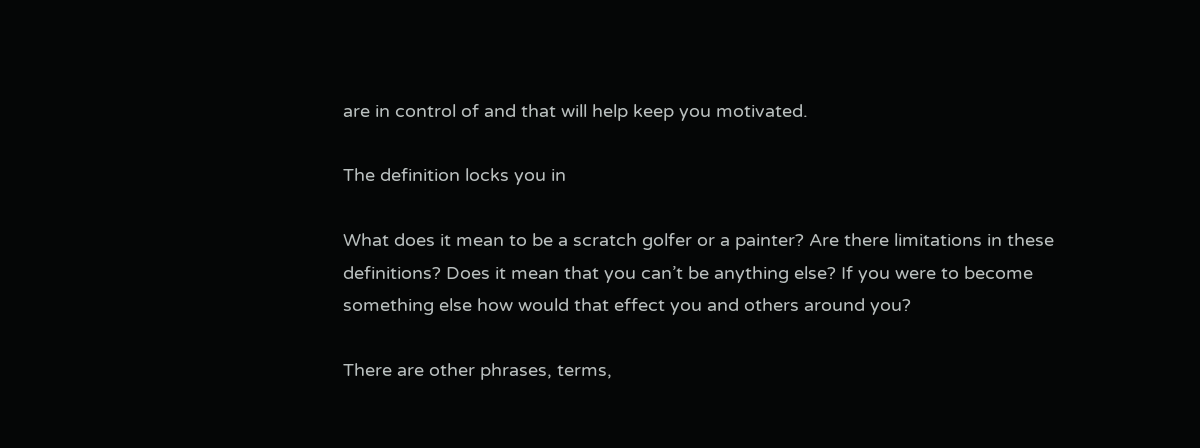are in control of and that will help keep you motivated.

The definition locks you in

What does it mean to be a scratch golfer or a painter? Are there limitations in these definitions? Does it mean that you can’t be anything else? If you were to become something else how would that effect you and others around you?

There are other phrases, terms,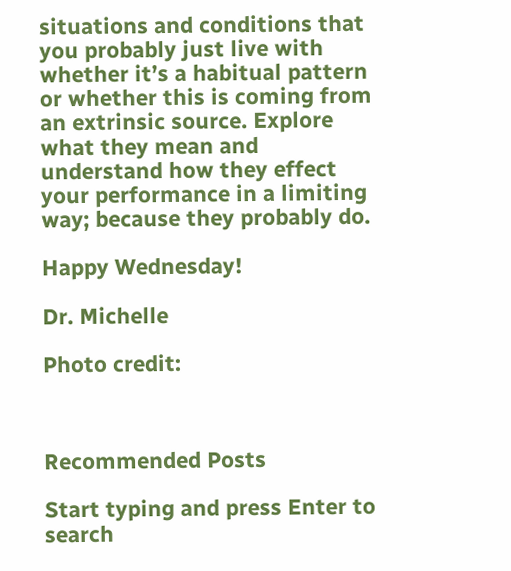situations and conditions that you probably just live with whether it’s a habitual pattern or whether this is coming from an extrinsic source. Explore what they mean and understand how they effect your performance in a limiting way; because they probably do.

Happy Wednesday!

Dr. Michelle

Photo credit:



Recommended Posts

Start typing and press Enter to search